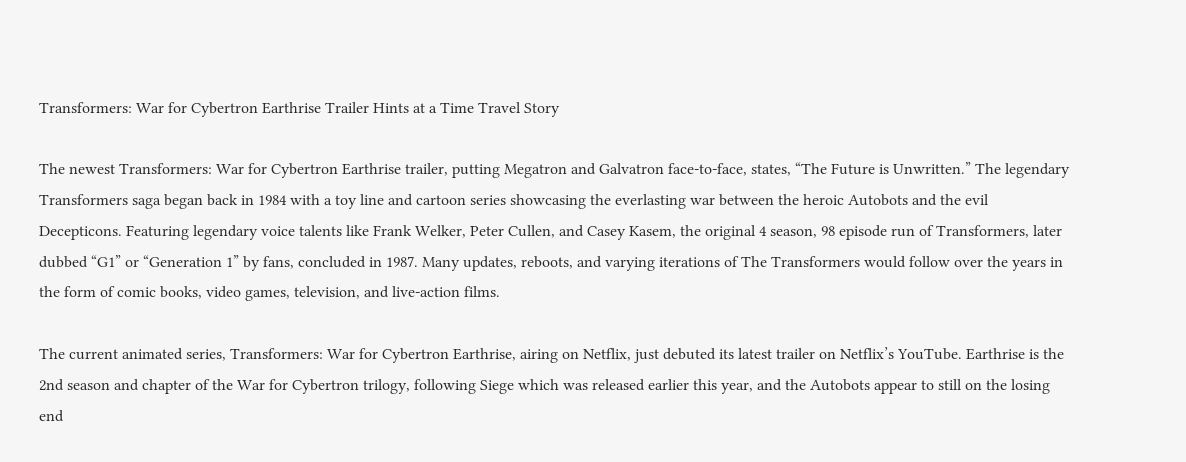Transformers: War for Cybertron Earthrise Trailer Hints at a Time Travel Story

The newest Transformers: War for Cybertron Earthrise trailer, putting Megatron and Galvatron face-to-face, states, “The Future is Unwritten.” The legendary Transformers saga began back in 1984 with a toy line and cartoon series showcasing the everlasting war between the heroic Autobots and the evil Decepticons. Featuring legendary voice talents like Frank Welker, Peter Cullen, and Casey Kasem, the original 4 season, 98 episode run of Transformers, later dubbed “G1” or “Generation 1” by fans, concluded in 1987. Many updates, reboots, and varying iterations of The Transformers would follow over the years in the form of comic books, video games, television, and live-action films.

The current animated series, Transformers: War for Cybertron Earthrise, airing on Netflix, just debuted its latest trailer on Netflix’s YouTube. Earthrise is the 2nd season and chapter of the War for Cybertron trilogy, following Siege which was released earlier this year, and the Autobots appear to still on the losing end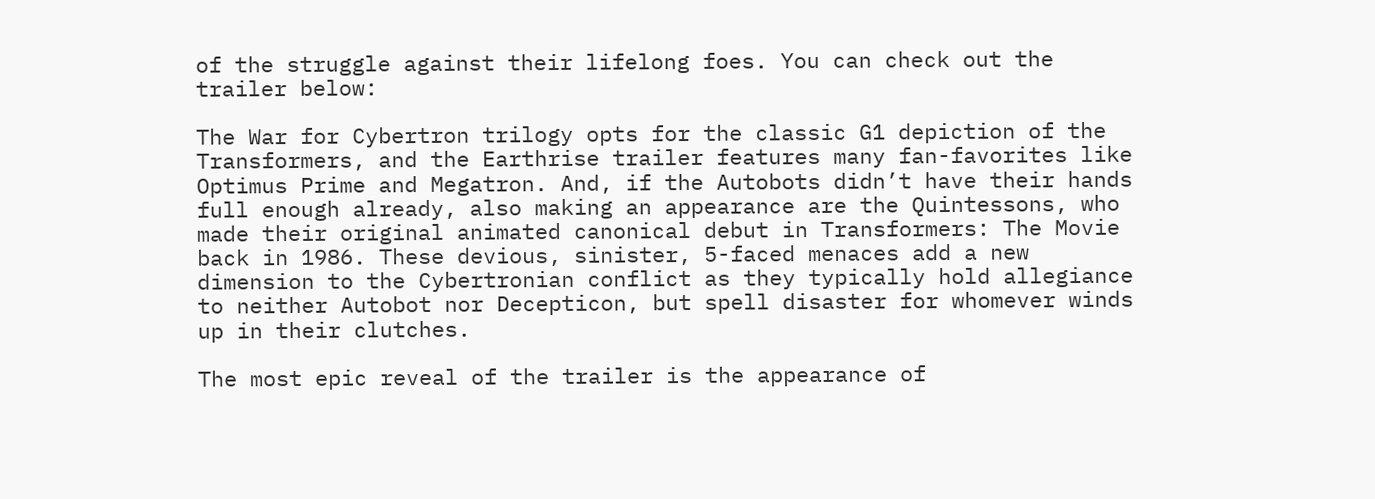of the struggle against their lifelong foes. You can check out the trailer below:

The War for Cybertron trilogy opts for the classic G1 depiction of the Transformers, and the Earthrise trailer features many fan-favorites like Optimus Prime and Megatron. And, if the Autobots didn’t have their hands full enough already, also making an appearance are the Quintessons, who made their original animated canonical debut in Transformers: The Movie back in 1986. These devious, sinister, 5-faced menaces add a new dimension to the Cybertronian conflict as they typically hold allegiance to neither Autobot nor Decepticon, but spell disaster for whomever winds up in their clutches.

The most epic reveal of the trailer is the appearance of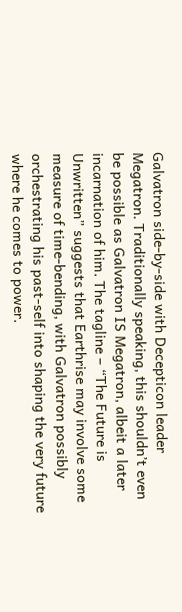Galvatron side-by-side with Decepticon leader Megatron. Traditionally speaking, this shouldn’t even be possible as Galvatron IS Megatron, albeit a later incarnation of him. The tagline – “The Future is Unwritten” suggests that Earthrise may involve some measure of time-bending, with Galvatron possibly orchestrating his past-self into shaping the very future where he comes to power.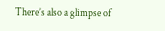There’s also a glimpse of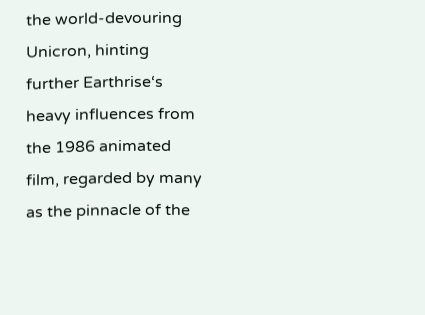the world-devouring Unicron, hinting further Earthrise‘s heavy influences from the 1986 animated film, regarded by many as the pinnacle of the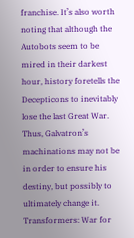franchise. It’s also worth noting that although the Autobots seem to be mired in their darkest hour, history foretells the Decepticons to inevitably lose the last Great War. Thus, Galvatron’s machinations may not be in order to ensure his destiny, but possibly to ultimately change it. Transformers: War for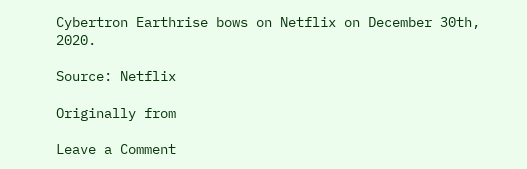Cybertron Earthrise bows on Netflix on December 30th, 2020.

Source: Netflix

Originally from

Leave a Comment